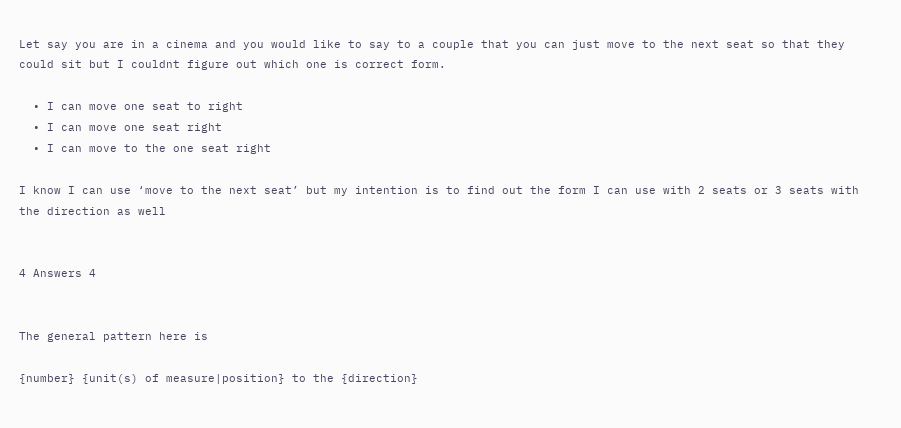Let say you are in a cinema and you would like to say to a couple that you can just move to the next seat so that they could sit but I couldnt figure out which one is correct form.

  • I can move one seat to right
  • I can move one seat right
  • I can move to the one seat right

I know I can use ‘move to the next seat’ but my intention is to find out the form I can use with 2 seats or 3 seats with the direction as well


4 Answers 4


The general pattern here is

{number} {unit(s) of measure|position} to the {direction}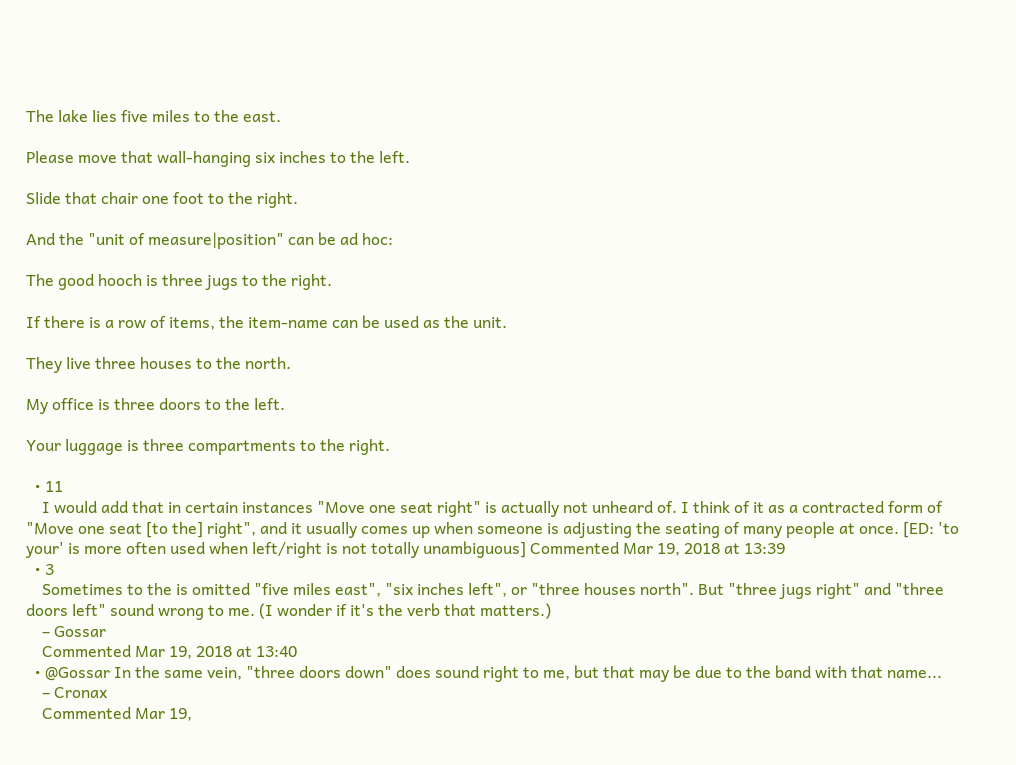The lake lies five miles to the east.

Please move that wall-hanging six inches to the left.

Slide that chair one foot to the right.

And the "unit of measure|position" can be ad hoc:

The good hooch is three jugs to the right.

If there is a row of items, the item-name can be used as the unit.

They live three houses to the north.

My office is three doors to the left.

Your luggage is three compartments to the right.

  • 11
    I would add that in certain instances "Move one seat right" is actually not unheard of. I think of it as a contracted form of "Move one seat [to the] right", and it usually comes up when someone is adjusting the seating of many people at once. [ED: 'to your' is more often used when left/right is not totally unambiguous] Commented Mar 19, 2018 at 13:39
  • 3
    Sometimes to the is omitted "five miles east", "six inches left", or "three houses north". But "three jugs right" and "three doors left" sound wrong to me. (I wonder if it's the verb that matters.)
    – Gossar
    Commented Mar 19, 2018 at 13:40
  • @Gossar In the same vein, "three doors down" does sound right to me, but that may be due to the band with that name...
    – Cronax
    Commented Mar 19,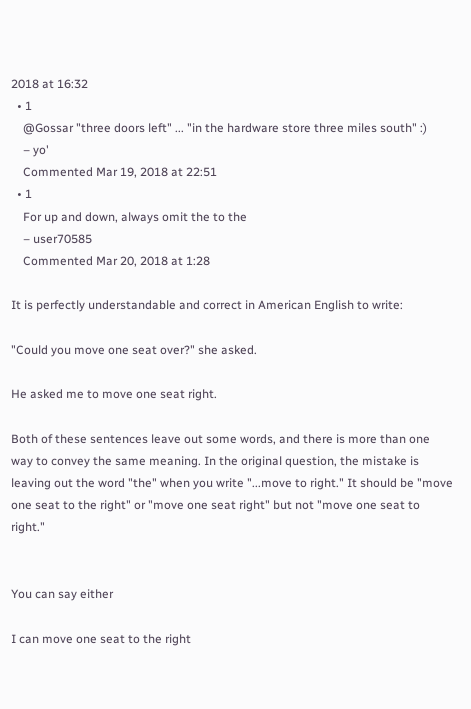2018 at 16:32
  • 1
    @Gossar "three doors left" ... "in the hardware store three miles south" :)
    – yo'
    Commented Mar 19, 2018 at 22:51
  • 1
    For up and down, always omit the to the
    – user70585
    Commented Mar 20, 2018 at 1:28

It is perfectly understandable and correct in American English to write:

"Could you move one seat over?" she asked.

He asked me to move one seat right.

Both of these sentences leave out some words, and there is more than one way to convey the same meaning. In the original question, the mistake is leaving out the word "the" when you write "...move to right." It should be "move one seat to the right" or "move one seat right" but not "move one seat to right."


You can say either

I can move one seat to the right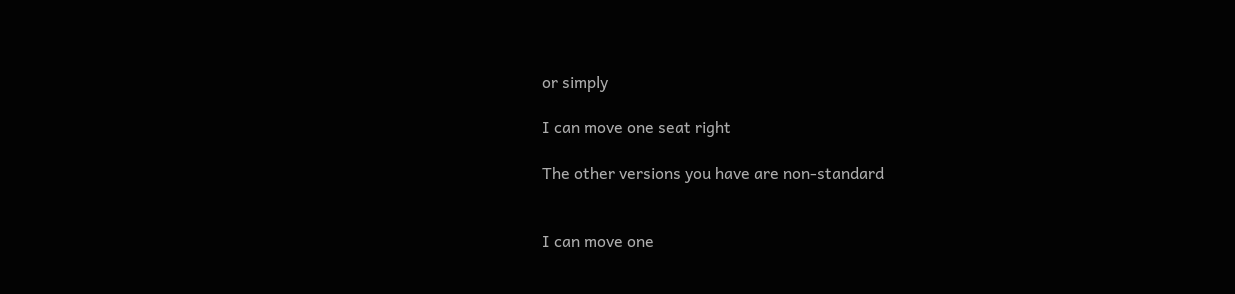or simply

I can move one seat right

The other versions you have are non-standard


I can move one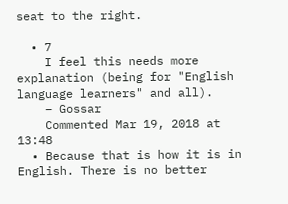seat to the right.

  • 7
    I feel this needs more explanation (being for "English language learners" and all).
    – Gossar
    Commented Mar 19, 2018 at 13:48
  • Because that is how it is in English. There is no better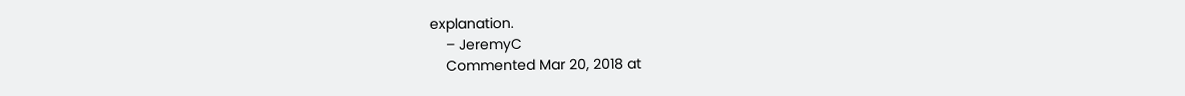explanation.
    – JeremyC
    Commented Mar 20, 2018 at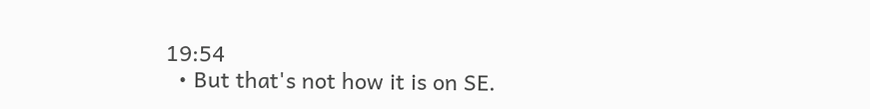19:54
  • But that's not how it is on SE.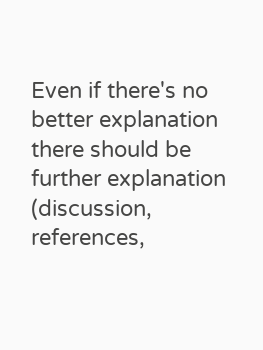Even if there's no better explanation there should be further explanation (discussion, references,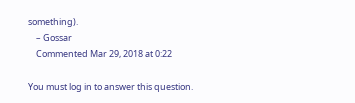something).
    – Gossar
    Commented Mar 29, 2018 at 0:22

You must log in to answer this question.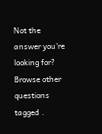Not the answer you're looking for? Browse other questions tagged .